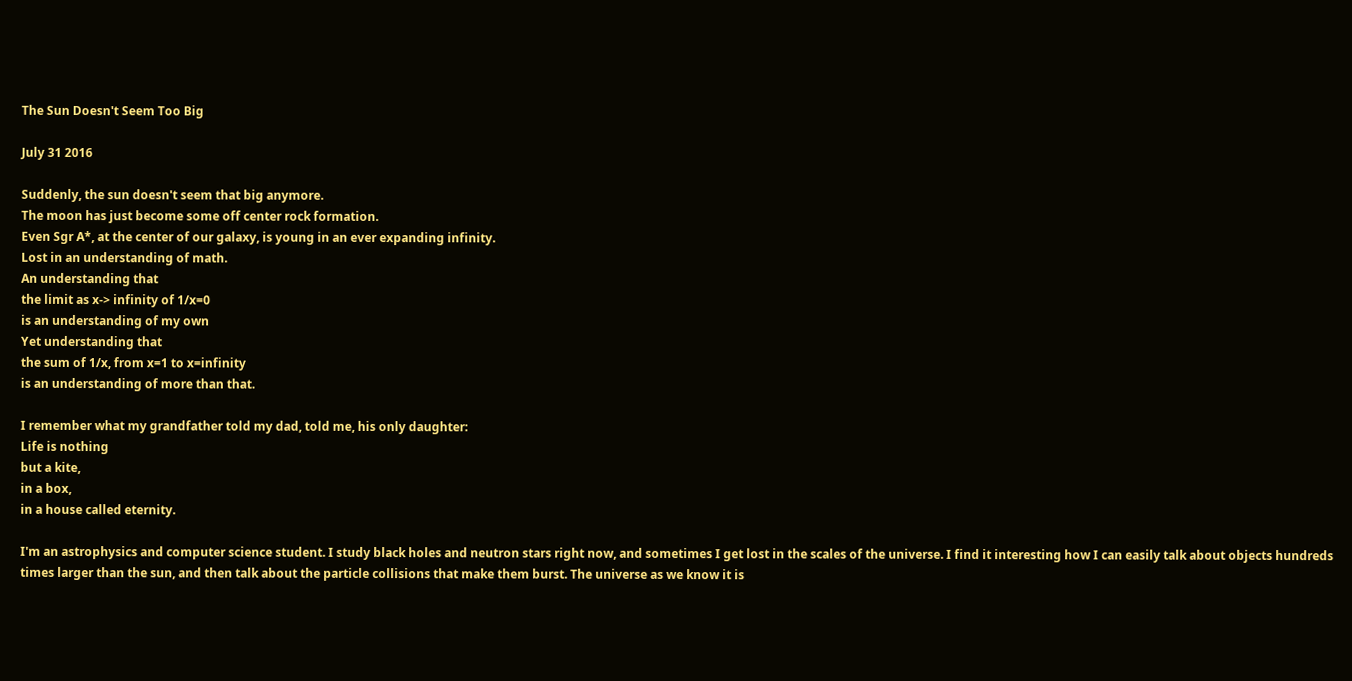The Sun Doesn't Seem Too Big

July 31 2016

Suddenly, the sun doesn't seem that big anymore.
The moon has just become some off center rock formation.
Even Sgr A*, at the center of our galaxy, is young in an ever expanding infinity.
Lost in an understanding of math.
An understanding that
the limit as x-> infinity of 1/x=0
is an understanding of my own
Yet understanding that
the sum of 1/x, from x=1 to x=infinity
is an understanding of more than that.

I remember what my grandfather told my dad, told me, his only daughter:
Life is nothing
but a kite,
in a box,
in a house called eternity.

I'm an astrophysics and computer science student. I study black holes and neutron stars right now, and sometimes I get lost in the scales of the universe. I find it interesting how I can easily talk about objects hundreds times larger than the sun, and then talk about the particle collisions that make them burst. The universe as we know it is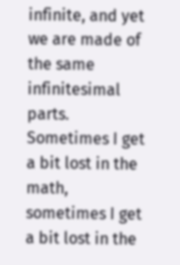infinite, and yet we are made of the same infinitesimal parts. Sometimes I get a bit lost in the math, sometimes I get a bit lost in the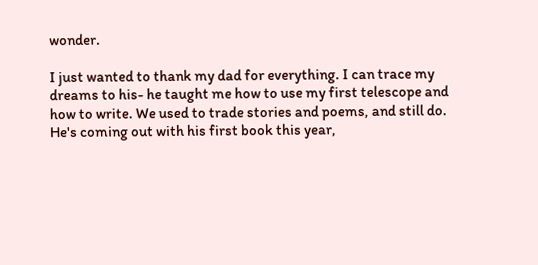wonder.

I just wanted to thank my dad for everything. I can trace my dreams to his- he taught me how to use my first telescope and how to write. We used to trade stories and poems, and still do. He's coming out with his first book this year,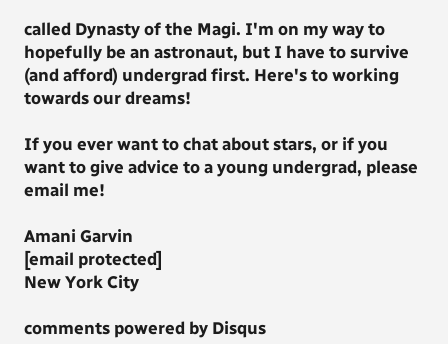called Dynasty of the Magi. I'm on my way to hopefully be an astronaut, but I have to survive (and afford) undergrad first. Here's to working towards our dreams!

If you ever want to chat about stars, or if you want to give advice to a young undergrad, please email me!

Amani Garvin
[email protected]
New York City

comments powered by Disqus